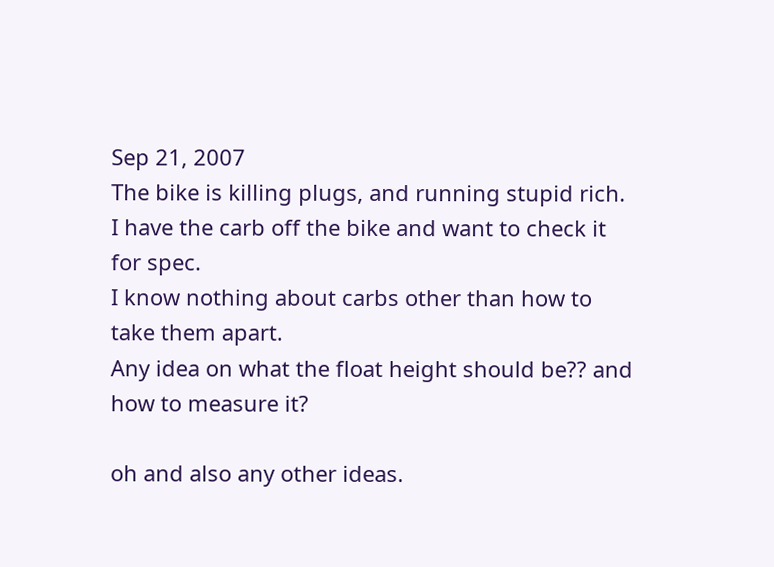Sep 21, 2007
The bike is killing plugs, and running stupid rich.
I have the carb off the bike and want to check it for spec.
I know nothing about carbs other than how to take them apart.
Any idea on what the float height should be?? and how to measure it?

oh and also any other ideas.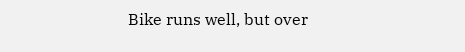Bike runs well, but over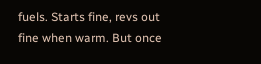fuels. Starts fine, revs out fine when warm. But once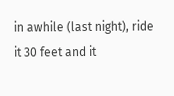in awhile (last night), ride it 30 feet and it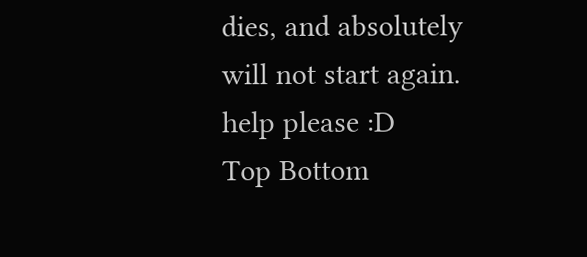dies, and absolutely will not start again.
help please :D
Top Bottom